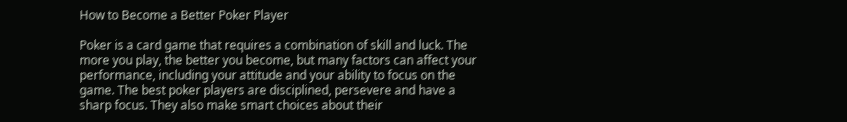How to Become a Better Poker Player

Poker is a card game that requires a combination of skill and luck. The more you play, the better you become, but many factors can affect your performance, including your attitude and your ability to focus on the game. The best poker players are disciplined, persevere and have a sharp focus. They also make smart choices about their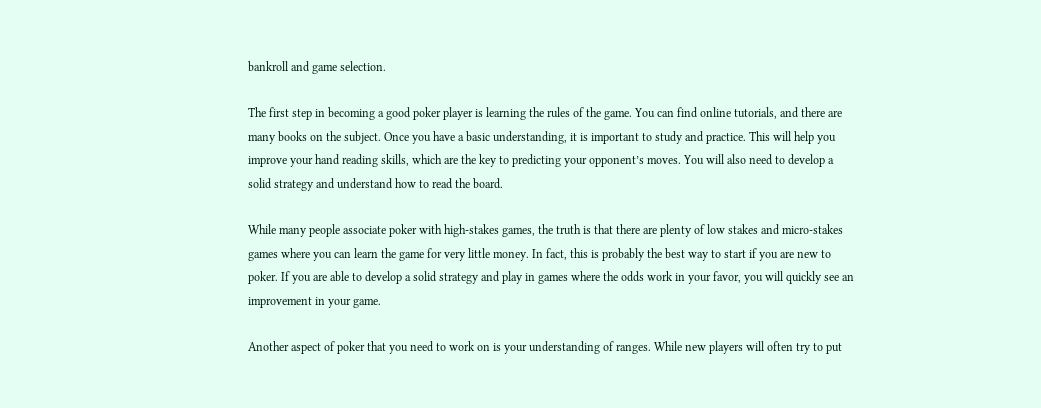bankroll and game selection.

The first step in becoming a good poker player is learning the rules of the game. You can find online tutorials, and there are many books on the subject. Once you have a basic understanding, it is important to study and practice. This will help you improve your hand reading skills, which are the key to predicting your opponent’s moves. You will also need to develop a solid strategy and understand how to read the board.

While many people associate poker with high-stakes games, the truth is that there are plenty of low stakes and micro-stakes games where you can learn the game for very little money. In fact, this is probably the best way to start if you are new to poker. If you are able to develop a solid strategy and play in games where the odds work in your favor, you will quickly see an improvement in your game.

Another aspect of poker that you need to work on is your understanding of ranges. While new players will often try to put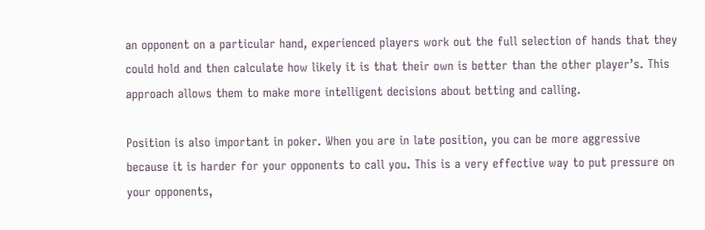an opponent on a particular hand, experienced players work out the full selection of hands that they could hold and then calculate how likely it is that their own is better than the other player’s. This approach allows them to make more intelligent decisions about betting and calling.

Position is also important in poker. When you are in late position, you can be more aggressive because it is harder for your opponents to call you. This is a very effective way to put pressure on your opponents,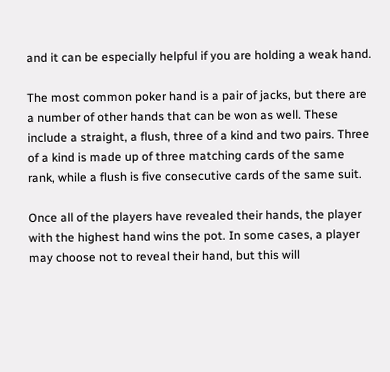and it can be especially helpful if you are holding a weak hand.

The most common poker hand is a pair of jacks, but there are a number of other hands that can be won as well. These include a straight, a flush, three of a kind and two pairs. Three of a kind is made up of three matching cards of the same rank, while a flush is five consecutive cards of the same suit.

Once all of the players have revealed their hands, the player with the highest hand wins the pot. In some cases, a player may choose not to reveal their hand, but this will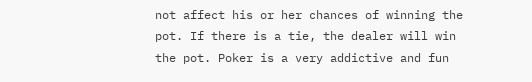not affect his or her chances of winning the pot. If there is a tie, the dealer will win the pot. Poker is a very addictive and fun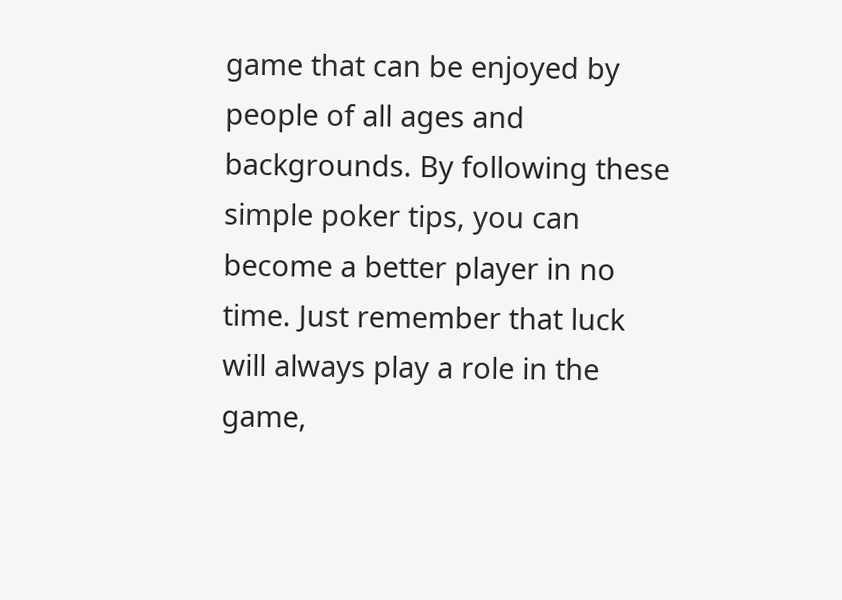game that can be enjoyed by people of all ages and backgrounds. By following these simple poker tips, you can become a better player in no time. Just remember that luck will always play a role in the game,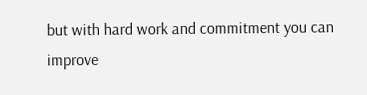but with hard work and commitment you can improve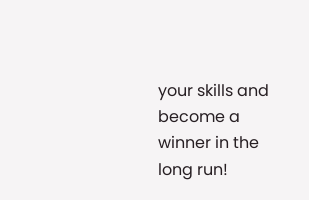your skills and become a winner in the long run!